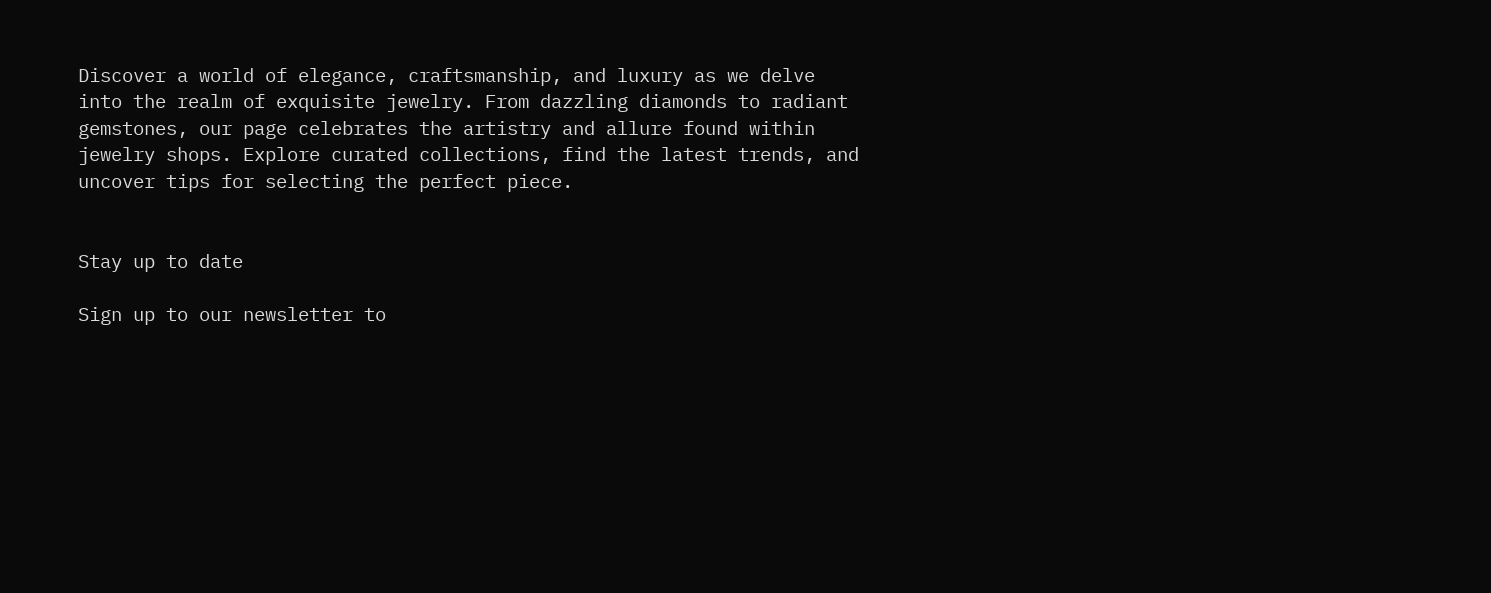Discover a world of elegance, craftsmanship, and luxury as we delve into the realm of exquisite jewelry. From dazzling diamonds to radiant gemstones, our page celebrates the artistry and allure found within jewelry shops. Explore curated collections, find the latest trends, and uncover tips for selecting the perfect piece.


Stay up to date

Sign up to our newsletter to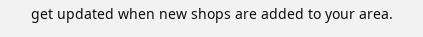get updated when new shops are added to your area.